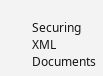Securing XML Documents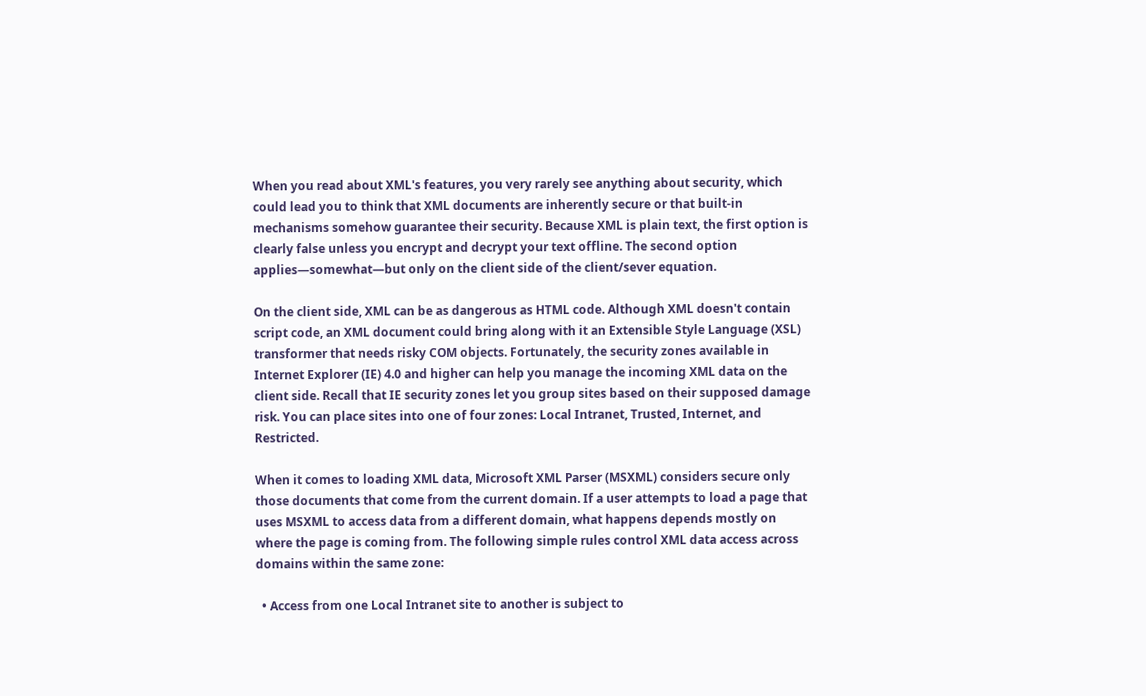When you read about XML's features, you very rarely see anything about security, which could lead you to think that XML documents are inherently secure or that built-in mechanisms somehow guarantee their security. Because XML is plain text, the first option is clearly false unless you encrypt and decrypt your text offline. The second option applies—somewhat—but only on the client side of the client/sever equation.

On the client side, XML can be as dangerous as HTML code. Although XML doesn't contain script code, an XML document could bring along with it an Extensible Style Language (XSL) transformer that needs risky COM objects. Fortunately, the security zones available in Internet Explorer (IE) 4.0 and higher can help you manage the incoming XML data on the client side. Recall that IE security zones let you group sites based on their supposed damage risk. You can place sites into one of four zones: Local Intranet, Trusted, Internet, and Restricted.

When it comes to loading XML data, Microsoft XML Parser (MSXML) considers secure only those documents that come from the current domain. If a user attempts to load a page that uses MSXML to access data from a different domain, what happens depends mostly on where the page is coming from. The following simple rules control XML data access across domains within the same zone:

  • Access from one Local Intranet site to another is subject to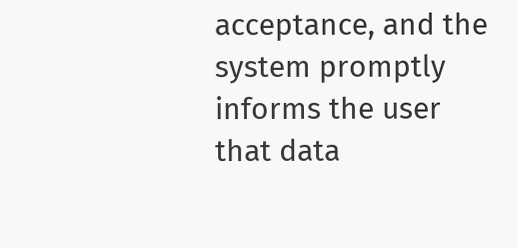acceptance, and the system promptly informs the user that data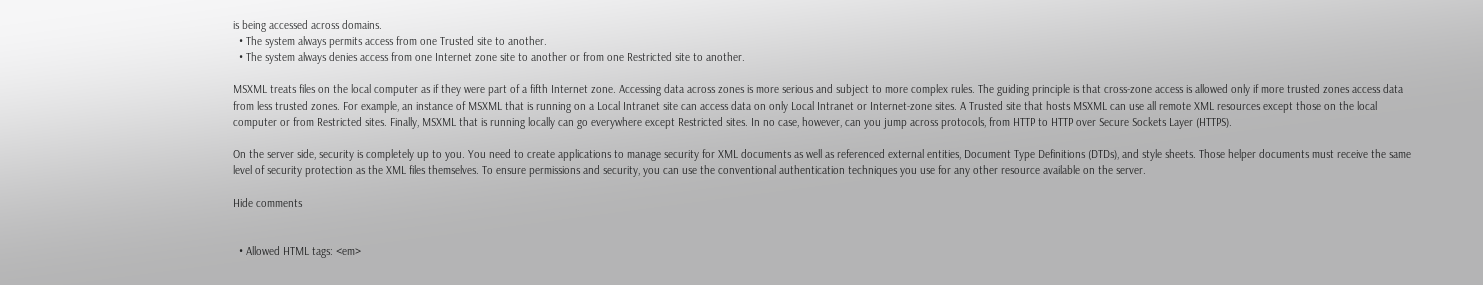is being accessed across domains.
  • The system always permits access from one Trusted site to another.
  • The system always denies access from one Internet zone site to another or from one Restricted site to another.

MSXML treats files on the local computer as if they were part of a fifth Internet zone. Accessing data across zones is more serious and subject to more complex rules. The guiding principle is that cross-zone access is allowed only if more trusted zones access data from less trusted zones. For example, an instance of MSXML that is running on a Local Intranet site can access data on only Local Intranet or Internet-zone sites. A Trusted site that hosts MSXML can use all remote XML resources except those on the local computer or from Restricted sites. Finally, MSXML that is running locally can go everywhere except Restricted sites. In no case, however, can you jump across protocols, from HTTP to HTTP over Secure Sockets Layer (HTTPS).

On the server side, security is completely up to you. You need to create applications to manage security for XML documents as well as referenced external entities, Document Type Definitions (DTDs), and style sheets. Those helper documents must receive the same level of security protection as the XML files themselves. To ensure permissions and security, you can use the conventional authentication techniques you use for any other resource available on the server.

Hide comments


  • Allowed HTML tags: <em>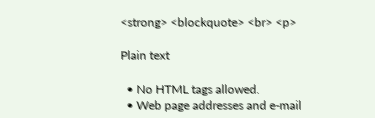<strong> <blockquote> <br> <p>

Plain text

  • No HTML tags allowed.
  • Web page addresses and e-mail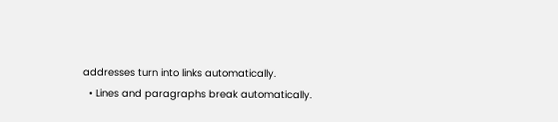addresses turn into links automatically.
  • Lines and paragraphs break automatically.